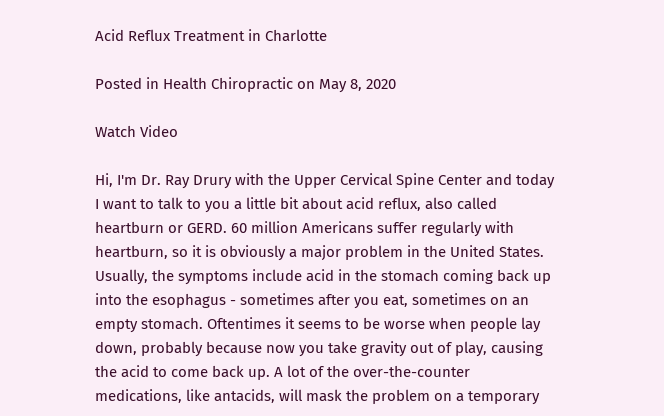Acid Reflux Treatment in Charlotte

Posted in Health Chiropractic on May 8, 2020

Watch Video

Hi, I'm Dr. Ray Drury with the Upper Cervical Spine Center and today I want to talk to you a little bit about acid reflux, also called heartburn or GERD. 60 million Americans suffer regularly with heartburn, so it is obviously a major problem in the United States. Usually, the symptoms include acid in the stomach coming back up into the esophagus - sometimes after you eat, sometimes on an empty stomach. Oftentimes it seems to be worse when people lay down, probably because now you take gravity out of play, causing the acid to come back up. A lot of the over-the-counter medications, like antacids, will mask the problem on a temporary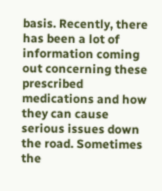basis. Recently, there has been a lot of information coming out concerning these prescribed medications and how they can cause serious issues down the road. Sometimes the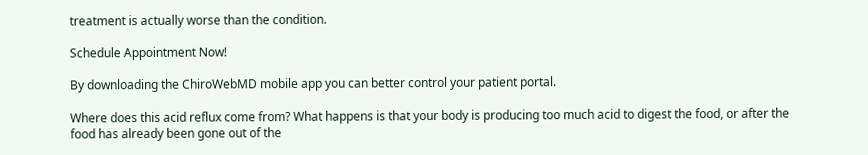treatment is actually worse than the condition.

Schedule Appointment Now!

By downloading the ChiroWebMD mobile app you can better control your patient portal.

Where does this acid reflux come from? What happens is that your body is producing too much acid to digest the food, or after the food has already been gone out of the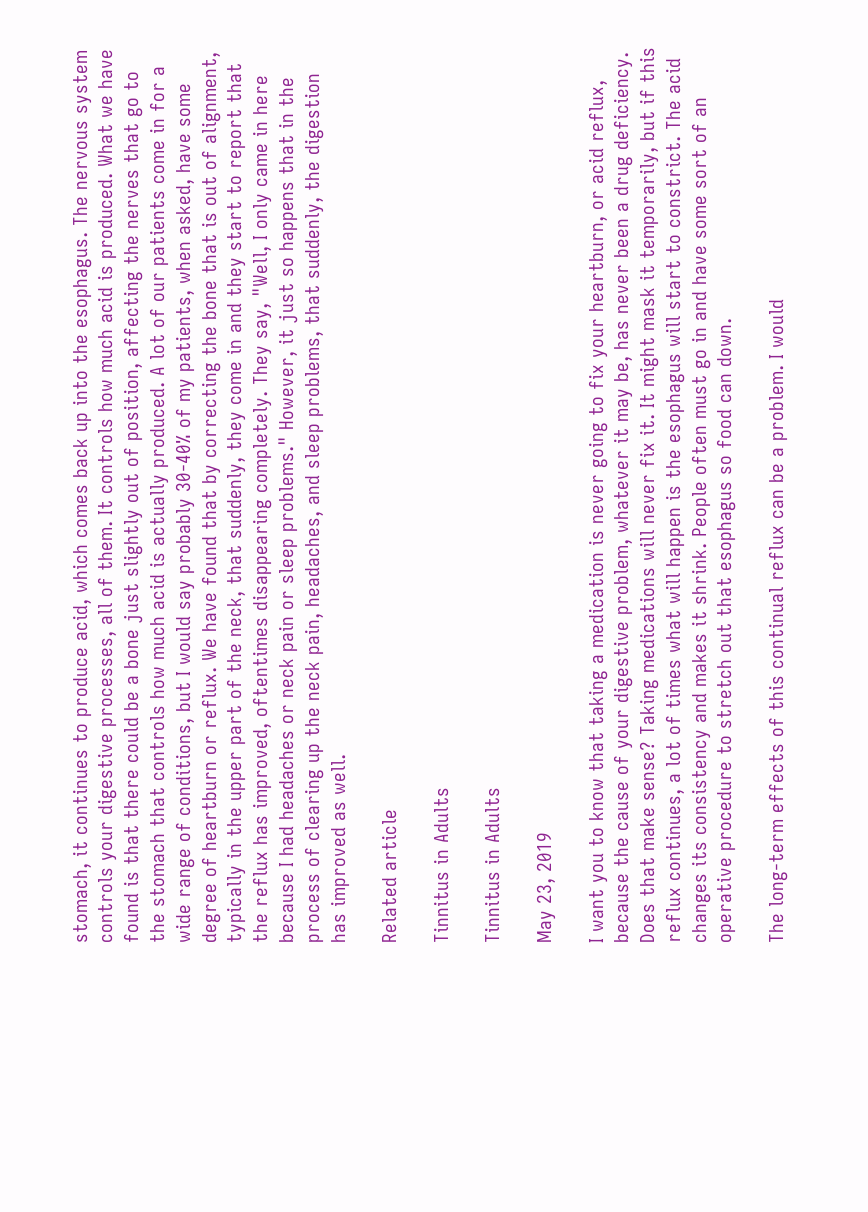stomach, it continues to produce acid, which comes back up into the esophagus. The nervous system controls your digestive processes, all of them. It controls how much acid is produced. What we have found is that there could be a bone just slightly out of position, affecting the nerves that go to the stomach that controls how much acid is actually produced. A lot of our patients come in for a wide range of conditions, but I would say probably 30-40% of my patients, when asked, have some degree of heartburn or reflux. We have found that by correcting the bone that is out of alignment, typically in the upper part of the neck, that suddenly, they come in and they start to report that the reflux has improved, oftentimes disappearing completely. They say, "Well, I only came in here because I had headaches or neck pain or sleep problems." However, it just so happens that in the process of clearing up the neck pain, headaches, and sleep problems, that suddenly, the digestion has improved as well.

Related article

Tinnitus in Adults

Tinnitus in Adults

May 23, 2019

I want you to know that taking a medication is never going to fix your heartburn, or acid reflux, because the cause of your digestive problem, whatever it may be, has never been a drug deficiency. Does that make sense? Taking medications will never fix it. It might mask it temporarily, but if this reflux continues, a lot of times what will happen is the esophagus will start to constrict. The acid changes its consistency and makes it shrink. People often must go in and have some sort of an operative procedure to stretch out that esophagus so food can down.

The long-term effects of this continual reflux can be a problem. I would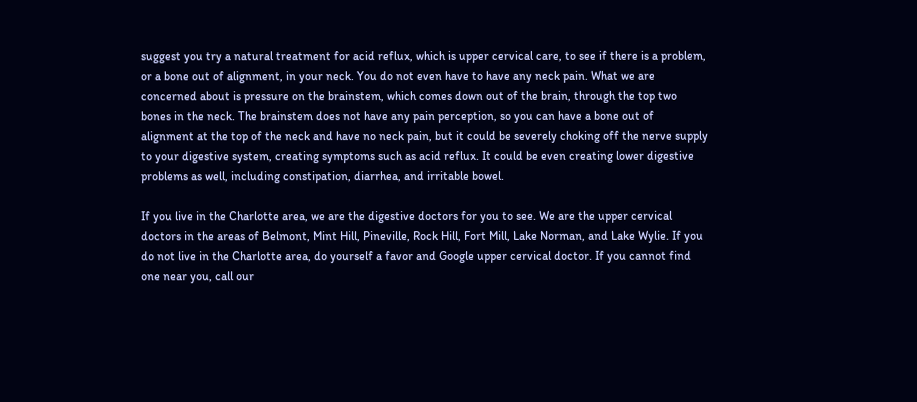suggest you try a natural treatment for acid reflux, which is upper cervical care, to see if there is a problem, or a bone out of alignment, in your neck. You do not even have to have any neck pain. What we are concerned about is pressure on the brainstem, which comes down out of the brain, through the top two bones in the neck. The brainstem does not have any pain perception, so you can have a bone out of alignment at the top of the neck and have no neck pain, but it could be severely choking off the nerve supply to your digestive system, creating symptoms such as acid reflux. It could be even creating lower digestive problems as well, including constipation, diarrhea, and irritable bowel.

If you live in the Charlotte area, we are the digestive doctors for you to see. We are the upper cervical doctors in the areas of Belmont, Mint Hill, Pineville, Rock Hill, Fort Mill, Lake Norman, and Lake Wylie. If you do not live in the Charlotte area, do yourself a favor and Google upper cervical doctor. If you cannot find one near you, call our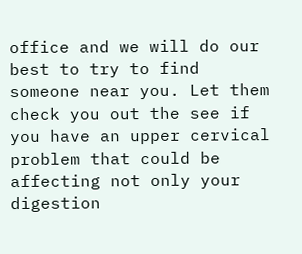office and we will do our best to try to find someone near you. Let them check you out the see if you have an upper cervical problem that could be affecting not only your digestion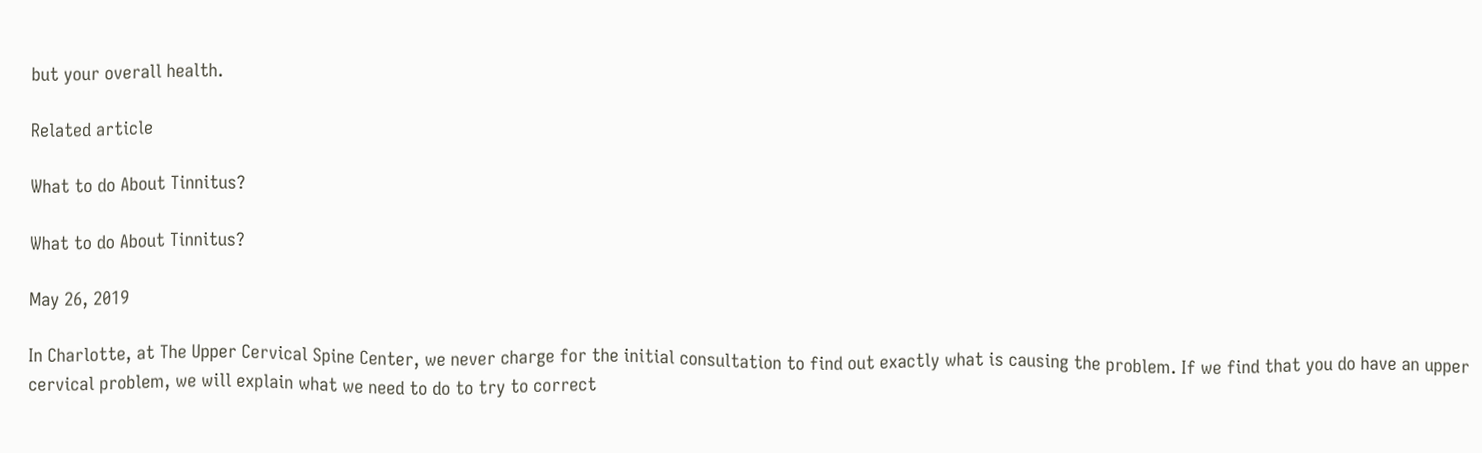but your overall health.

Related article

What to do About Tinnitus?

What to do About Tinnitus?

May 26, 2019

In Charlotte, at The Upper Cervical Spine Center, we never charge for the initial consultation to find out exactly what is causing the problem. If we find that you do have an upper cervical problem, we will explain what we need to do to try to correct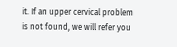it. If an upper cervical problem is not found, we will refer you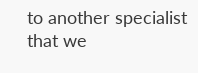to another specialist that we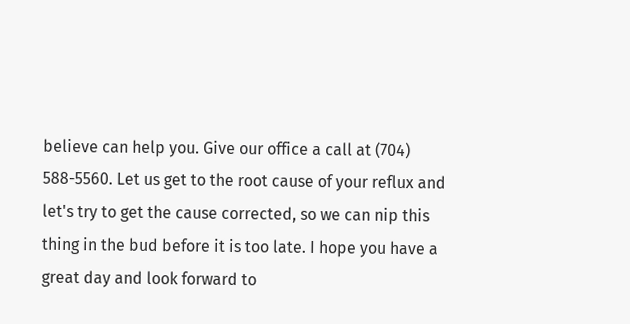believe can help you. Give our office a call at (704) 588-5560. Let us get to the root cause of your reflux and let's try to get the cause corrected, so we can nip this thing in the bud before it is too late. I hope you have a great day and look forward to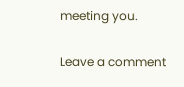meeting you.

Leave a comment